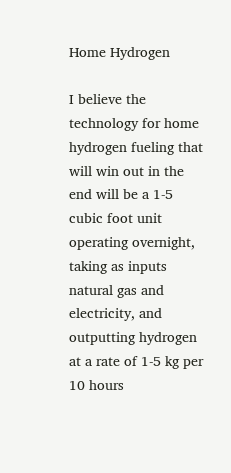Home Hydrogen

I believe the technology for home hydrogen fueling that will win out in the end will be a 1-5 cubic foot unit operating overnight, taking as inputs natural gas and electricity, and outputting hydrogen at a rate of 1-5 kg per 10 hours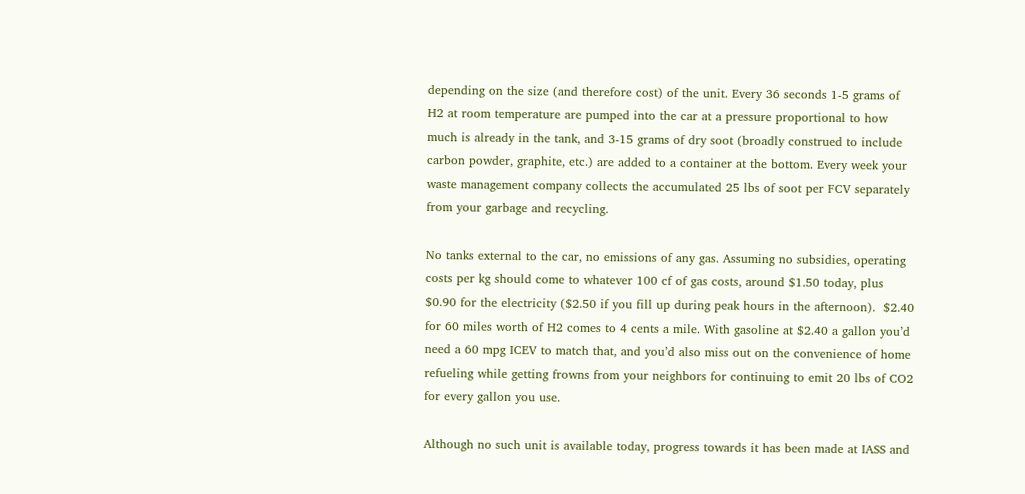depending on the size (and therefore cost) of the unit. Every 36 seconds 1-5 grams of H2 at room temperature are pumped into the car at a pressure proportional to how much is already in the tank, and 3-15 grams of dry soot (broadly construed to include carbon powder, graphite, etc.) are added to a container at the bottom. Every week your waste management company collects the accumulated 25 lbs of soot per FCV separately from your garbage and recycling.

No tanks external to the car, no emissions of any gas. Assuming no subsidies, operating costs per kg should come to whatever 100 cf of gas costs, around $1.50 today, plus $0.90 for the electricity ($2.50 if you fill up during peak hours in the afternoon).  $2.40 for 60 miles worth of H2 comes to 4 cents a mile. With gasoline at $2.40 a gallon you’d need a 60 mpg ICEV to match that, and you’d also miss out on the convenience of home refueling while getting frowns from your neighbors for continuing to emit 20 lbs of CO2 for every gallon you use.

Although no such unit is available today, progress towards it has been made at IASS and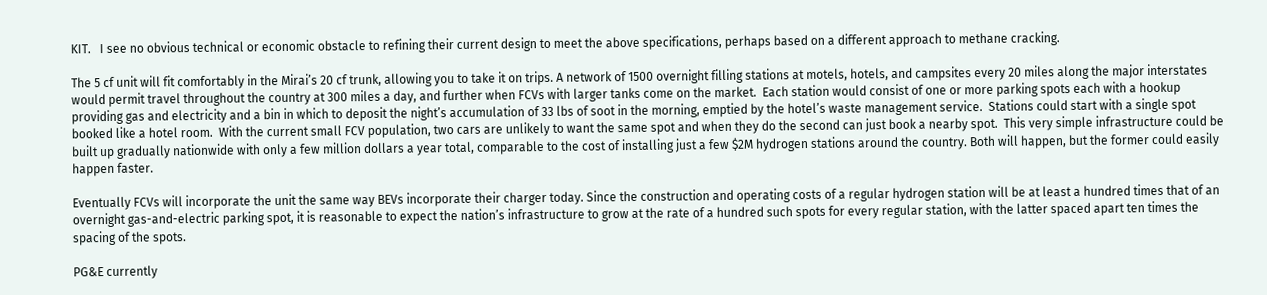KIT.   I see no obvious technical or economic obstacle to refining their current design to meet the above specifications, perhaps based on a different approach to methane cracking.

The 5 cf unit will fit comfortably in the Mirai’s 20 cf trunk, allowing you to take it on trips. A network of 1500 overnight filling stations at motels, hotels, and campsites every 20 miles along the major interstates would permit travel throughout the country at 300 miles a day, and further when FCVs with larger tanks come on the market.  Each station would consist of one or more parking spots each with a hookup providing gas and electricity and a bin in which to deposit the night’s accumulation of 33 lbs of soot in the morning, emptied by the hotel’s waste management service.  Stations could start with a single spot booked like a hotel room.  With the current small FCV population, two cars are unlikely to want the same spot and when they do the second can just book a nearby spot.  This very simple infrastructure could be built up gradually nationwide with only a few million dollars a year total, comparable to the cost of installing just a few $2M hydrogen stations around the country. Both will happen, but the former could easily happen faster.

Eventually FCVs will incorporate the unit the same way BEVs incorporate their charger today. Since the construction and operating costs of a regular hydrogen station will be at least a hundred times that of an overnight gas-and-electric parking spot, it is reasonable to expect the nation’s infrastructure to grow at the rate of a hundred such spots for every regular station, with the latter spaced apart ten times the spacing of the spots.

PG&E currently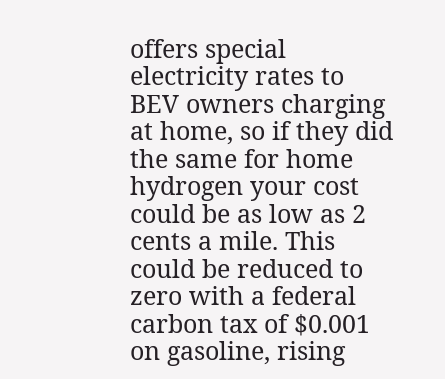offers special electricity rates to BEV owners charging at home, so if they did the same for home hydrogen your cost could be as low as 2 cents a mile. This could be reduced to zero with a federal carbon tax of $0.001 on gasoline, rising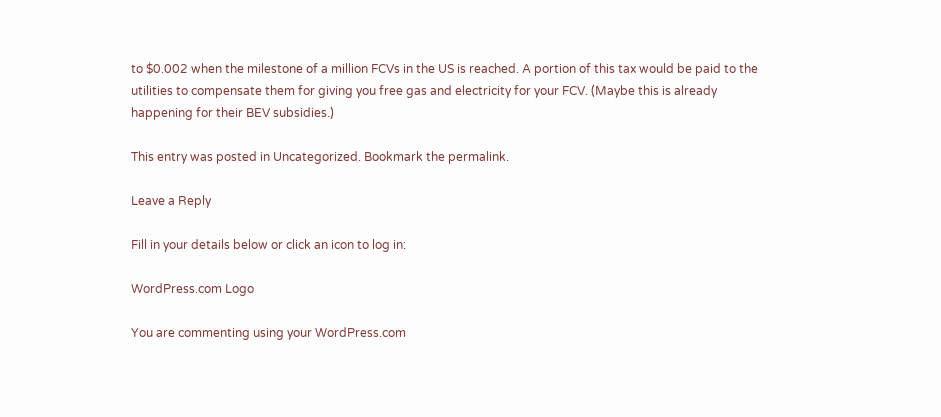to $0.002 when the milestone of a million FCVs in the US is reached. A portion of this tax would be paid to the utilities to compensate them for giving you free gas and electricity for your FCV. (Maybe this is already happening for their BEV subsidies.)

This entry was posted in Uncategorized. Bookmark the permalink.

Leave a Reply

Fill in your details below or click an icon to log in:

WordPress.com Logo

You are commenting using your WordPress.com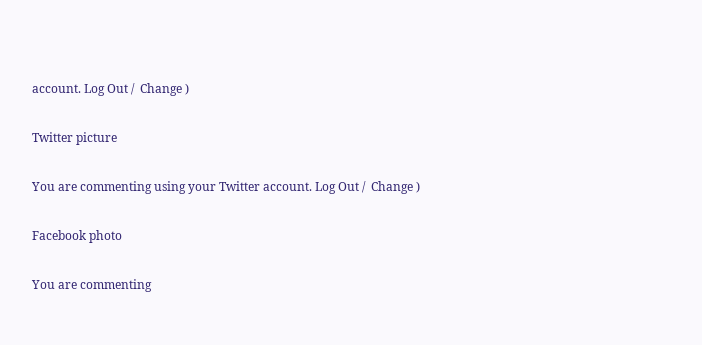account. Log Out /  Change )

Twitter picture

You are commenting using your Twitter account. Log Out /  Change )

Facebook photo

You are commenting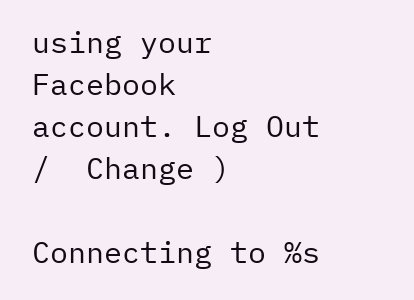using your Facebook account. Log Out /  Change )

Connecting to %s